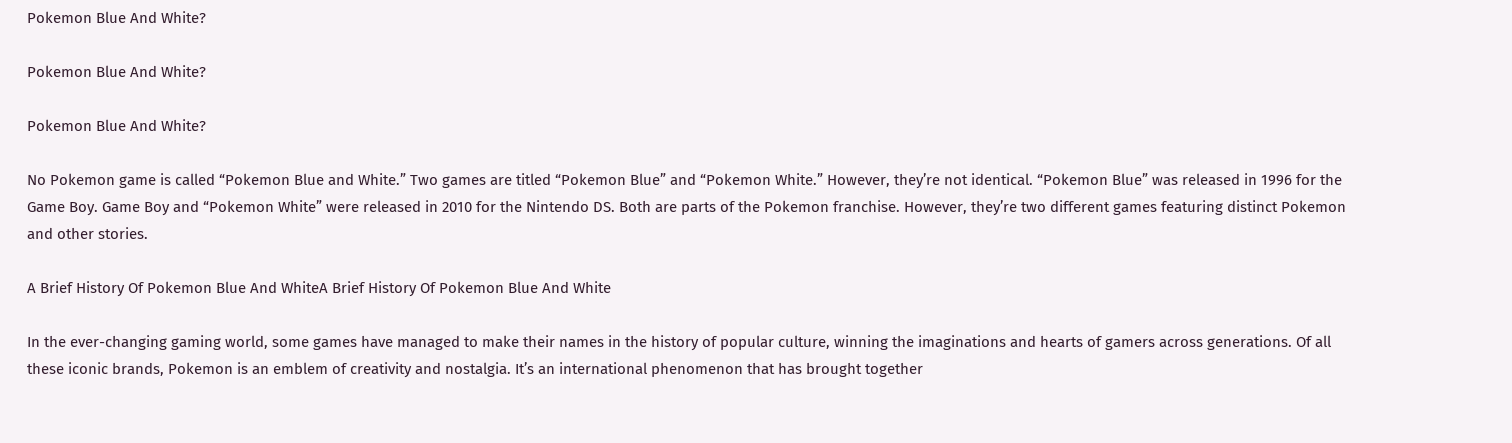Pokemon Blue And White?

Pokemon Blue And White?

Pokemon Blue And White?

No Pokemon game is called “Pokemon Blue and White.” Two games are titled “Pokemon Blue” and “Pokemon White.” However, they’re not identical. “Pokemon Blue” was released in 1996 for the Game Boy. Game Boy and “Pokemon White” were released in 2010 for the Nintendo DS. Both are parts of the Pokemon franchise. However, they’re two different games featuring distinct Pokemon and other stories.

A Brief History Of Pokemon Blue And WhiteA Brief History Of Pokemon Blue And White

In the ever-changing gaming world, some games have managed to make their names in the history of popular culture, winning the imaginations and hearts of gamers across generations. Of all these iconic brands, Pokemon is an emblem of creativity and nostalgia. It’s an international phenomenon that has brought together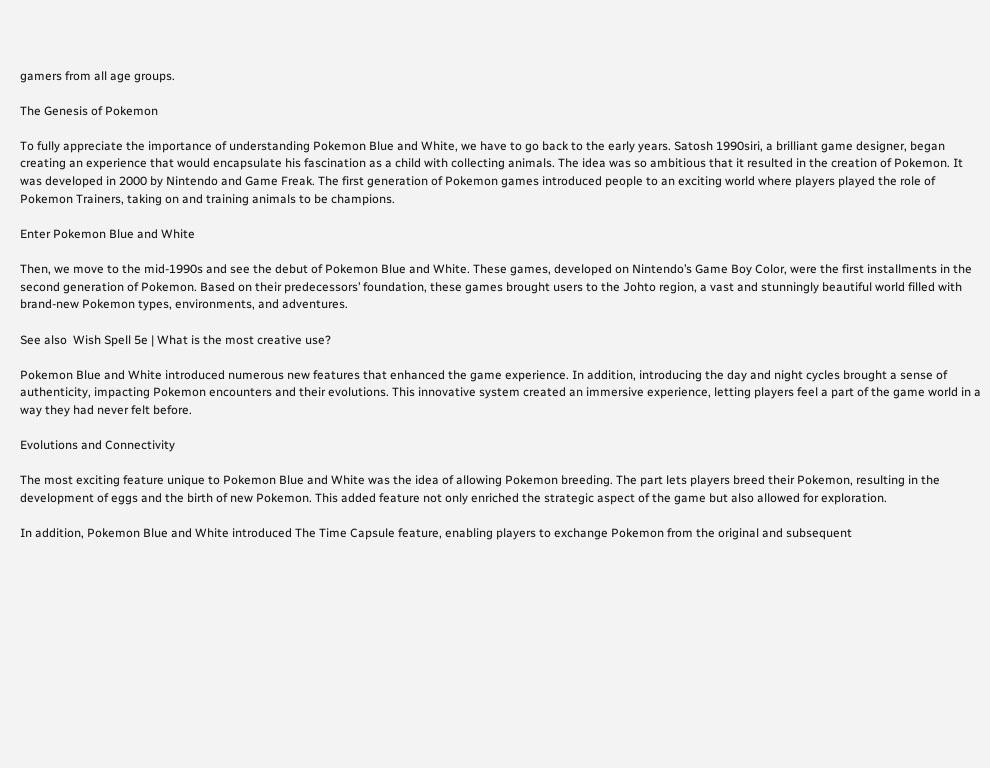gamers from all age groups.

The Genesis of Pokemon

To fully appreciate the importance of understanding Pokemon Blue and White, we have to go back to the early years. Satosh 1990siri, a brilliant game designer, began creating an experience that would encapsulate his fascination as a child with collecting animals. The idea was so ambitious that it resulted in the creation of Pokemon. It was developed in 2000 by Nintendo and Game Freak. The first generation of Pokemon games introduced people to an exciting world where players played the role of Pokemon Trainers, taking on and training animals to be champions.

Enter Pokemon Blue and White

Then, we move to the mid-1990s and see the debut of Pokemon Blue and White. These games, developed on Nintendo’s Game Boy Color, were the first installments in the second generation of Pokemon. Based on their predecessors’ foundation, these games brought users to the Johto region, a vast and stunningly beautiful world filled with brand-new Pokemon types, environments, and adventures.

See also  Wish Spell 5e | What is the most creative use?

Pokemon Blue and White introduced numerous new features that enhanced the game experience. In addition, introducing the day and night cycles brought a sense of authenticity, impacting Pokemon encounters and their evolutions. This innovative system created an immersive experience, letting players feel a part of the game world in a way they had never felt before.

Evolutions and Connectivity

The most exciting feature unique to Pokemon Blue and White was the idea of allowing Pokemon breeding. The part lets players breed their Pokemon, resulting in the development of eggs and the birth of new Pokemon. This added feature not only enriched the strategic aspect of the game but also allowed for exploration.

In addition, Pokemon Blue and White introduced The Time Capsule feature, enabling players to exchange Pokemon from the original and subsequent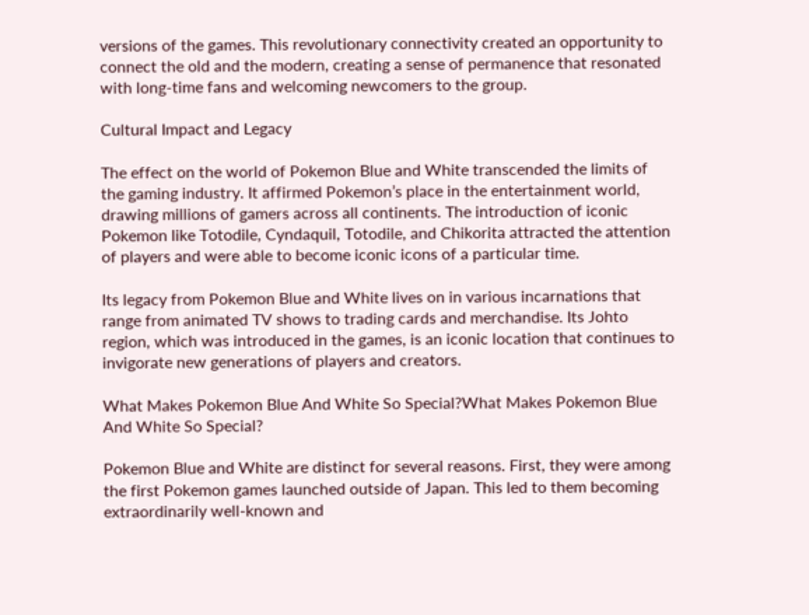versions of the games. This revolutionary connectivity created an opportunity to connect the old and the modern, creating a sense of permanence that resonated with long-time fans and welcoming newcomers to the group.

Cultural Impact and Legacy

The effect on the world of Pokemon Blue and White transcended the limits of the gaming industry. It affirmed Pokemon’s place in the entertainment world, drawing millions of gamers across all continents. The introduction of iconic Pokemon like Totodile, Cyndaquil, Totodile, and Chikorita attracted the attention of players and were able to become iconic icons of a particular time.

Its legacy from Pokemon Blue and White lives on in various incarnations that range from animated TV shows to trading cards and merchandise. Its Johto region, which was introduced in the games, is an iconic location that continues to invigorate new generations of players and creators.

What Makes Pokemon Blue And White So Special?What Makes Pokemon Blue And White So Special?

Pokemon Blue and White are distinct for several reasons. First, they were among the first Pokemon games launched outside of Japan. This led to them becoming extraordinarily well-known and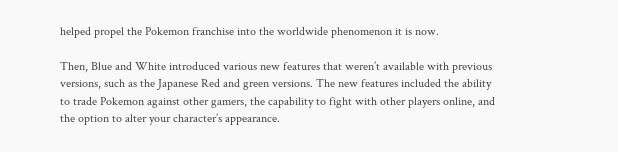helped propel the Pokemon franchise into the worldwide phenomenon it is now.

Then, Blue and White introduced various new features that weren’t available with previous versions, such as the Japanese Red and green versions. The new features included the ability to trade Pokemon against other gamers, the capability to fight with other players online, and the option to alter your character’s appearance.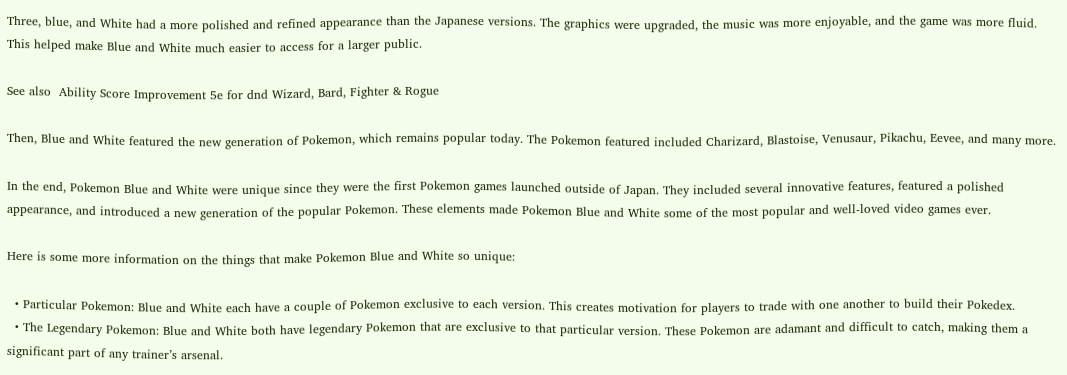Three, blue, and White had a more polished and refined appearance than the Japanese versions. The graphics were upgraded, the music was more enjoyable, and the game was more fluid. This helped make Blue and White much easier to access for a larger public.

See also  Ability Score Improvement 5e for dnd Wizard, Bard, Fighter & Rogue

Then, Blue and White featured the new generation of Pokemon, which remains popular today. The Pokemon featured included Charizard, Blastoise, Venusaur, Pikachu, Eevee, and many more.

In the end, Pokemon Blue and White were unique since they were the first Pokemon games launched outside of Japan. They included several innovative features, featured a polished appearance, and introduced a new generation of the popular Pokemon. These elements made Pokemon Blue and White some of the most popular and well-loved video games ever.

Here is some more information on the things that make Pokemon Blue and White so unique:

  • Particular Pokemon: Blue and White each have a couple of Pokemon exclusive to each version. This creates motivation for players to trade with one another to build their Pokedex.
  • The Legendary Pokemon: Blue and White both have legendary Pokemon that are exclusive to that particular version. These Pokemon are adamant and difficult to catch, making them a significant part of any trainer’s arsenal.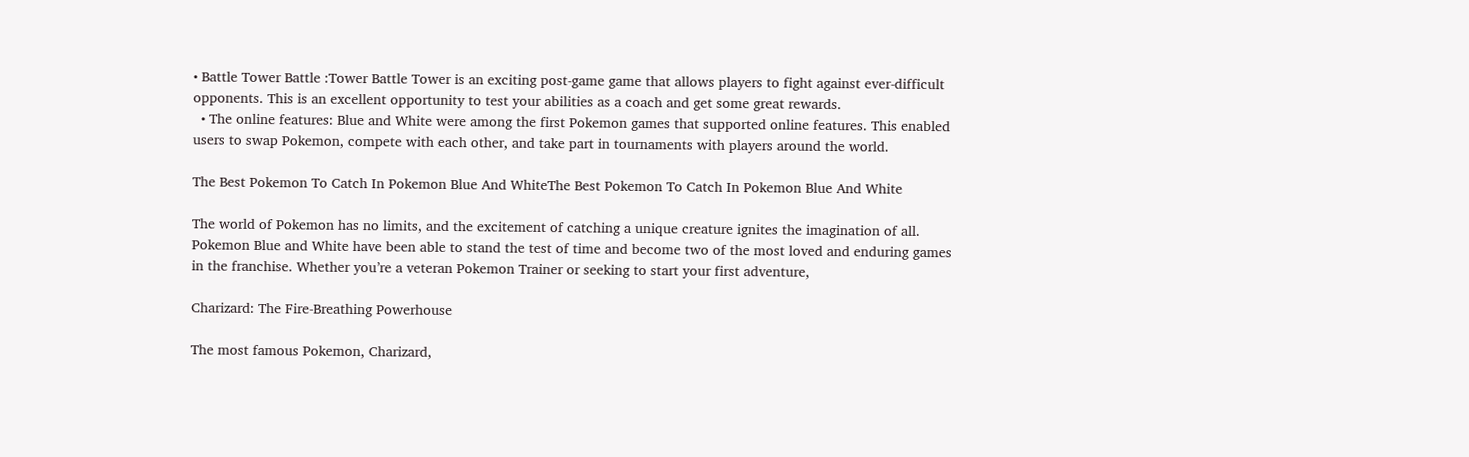• Battle Tower Battle :Tower Battle Tower is an exciting post-game game that allows players to fight against ever-difficult opponents. This is an excellent opportunity to test your abilities as a coach and get some great rewards.
  • The online features: Blue and White were among the first Pokemon games that supported online features. This enabled users to swap Pokemon, compete with each other, and take part in tournaments with players around the world.

The Best Pokemon To Catch In Pokemon Blue And WhiteThe Best Pokemon To Catch In Pokemon Blue And White

The world of Pokemon has no limits, and the excitement of catching a unique creature ignites the imagination of all. Pokemon Blue and White have been able to stand the test of time and become two of the most loved and enduring games in the franchise. Whether you’re a veteran Pokemon Trainer or seeking to start your first adventure,

Charizard: The Fire-Breathing Powerhouse

The most famous Pokemon, Charizard,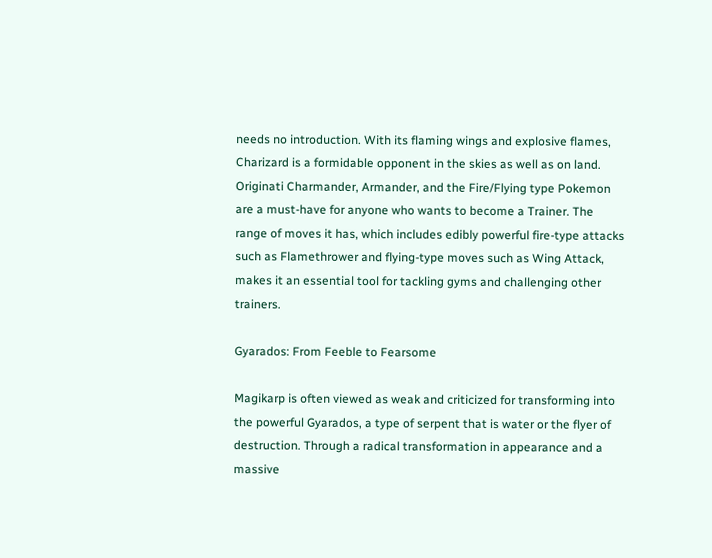needs no introduction. With its flaming wings and explosive flames, Charizard is a formidable opponent in the skies as well as on land. Originati Charmander, Armander, and the Fire/Flying type Pokemon are a must-have for anyone who wants to become a Trainer. The range of moves it has, which includes edibly powerful fire-type attacks such as Flamethrower and flying-type moves such as Wing Attack, makes it an essential tool for tackling gyms and challenging other trainers.

Gyarados: From Feeble to Fearsome

Magikarp is often viewed as weak and criticized for transforming into the powerful Gyarados, a type of serpent that is water or the flyer of destruction. Through a radical transformation in appearance and a massive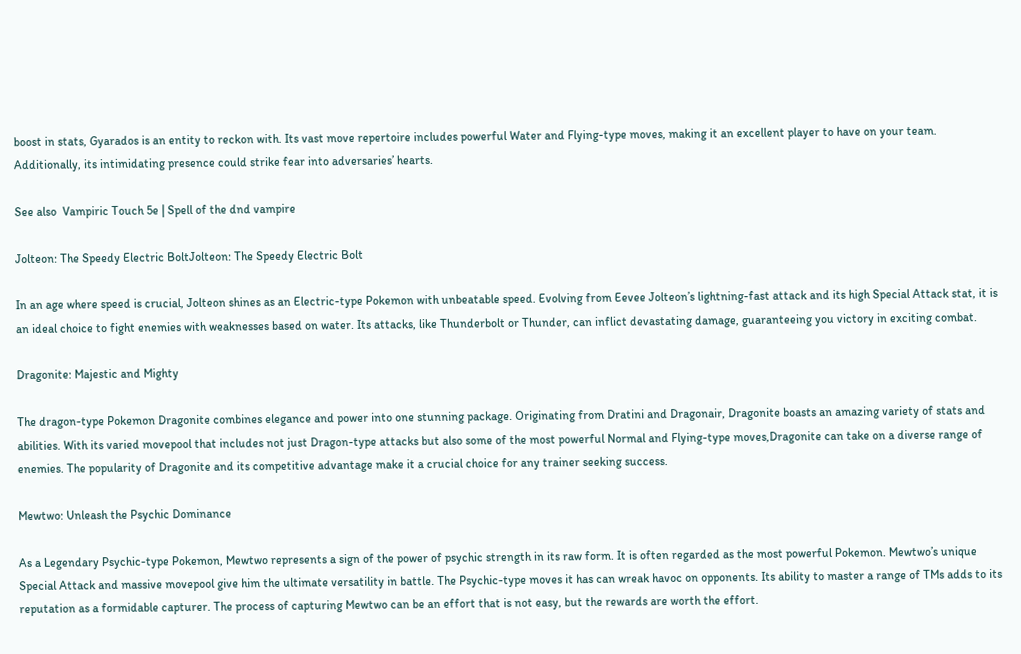boost in stats, Gyarados is an entity to reckon with. Its vast move repertoire includes powerful Water and Flying-type moves, making it an excellent player to have on your team. Additionally, its intimidating presence could strike fear into adversaries’ hearts.

See also  Vampiric Touch 5e | Spell of the dnd vampire

Jolteon: The Speedy Electric BoltJolteon: The Speedy Electric Bolt

In an age where speed is crucial, Jolteon shines as an Electric-type Pokemon with unbeatable speed. Evolving from Eevee Jolteon’s lightning-fast attack and its high Special Attack stat, it is an ideal choice to fight enemies with weaknesses based on water. Its attacks, like Thunderbolt or Thunder, can inflict devastating damage, guaranteeing you victory in exciting combat.

Dragonite: Majestic and Mighty

The dragon-type Pokemon Dragonite combines elegance and power into one stunning package. Originating from Dratini and Dragonair, Dragonite boasts an amazing variety of stats and abilities. With its varied movepool that includes not just Dragon-type attacks but also some of the most powerful Normal and Flying-type moves,Dragonite can take on a diverse range of enemies. The popularity of Dragonite and its competitive advantage make it a crucial choice for any trainer seeking success.

Mewtwo: Unleash the Psychic Dominance

As a Legendary Psychic-type Pokemon, Mewtwo represents a sign of the power of psychic strength in its raw form. It is often regarded as the most powerful Pokemon. Mewtwo’s unique Special Attack and massive movepool give him the ultimate versatility in battle. The Psychic-type moves it has can wreak havoc on opponents. Its ability to master a range of TMs adds to its reputation as a formidable capturer. The process of capturing Mewtwo can be an effort that is not easy, but the rewards are worth the effort.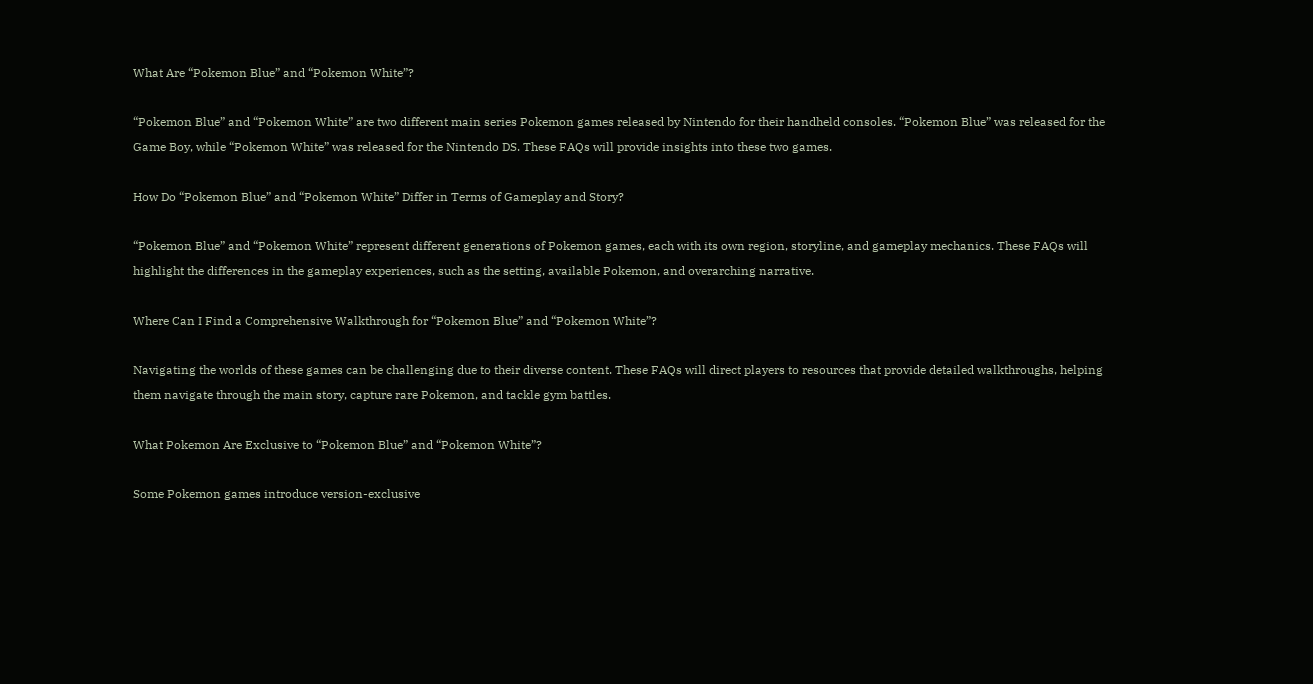What Are “Pokemon Blue” and “Pokemon White”?

“Pokemon Blue” and “Pokemon White” are two different main series Pokemon games released by Nintendo for their handheld consoles. “Pokemon Blue” was released for the Game Boy, while “Pokemon White” was released for the Nintendo DS. These FAQs will provide insights into these two games.

How Do “Pokemon Blue” and “Pokemon White” Differ in Terms of Gameplay and Story?

“Pokemon Blue” and “Pokemon White” represent different generations of Pokemon games, each with its own region, storyline, and gameplay mechanics. These FAQs will highlight the differences in the gameplay experiences, such as the setting, available Pokemon, and overarching narrative.

Where Can I Find a Comprehensive Walkthrough for “Pokemon Blue” and “Pokemon White”?

Navigating the worlds of these games can be challenging due to their diverse content. These FAQs will direct players to resources that provide detailed walkthroughs, helping them navigate through the main story, capture rare Pokemon, and tackle gym battles.

What Pokemon Are Exclusive to “Pokemon Blue” and “Pokemon White”?

Some Pokemon games introduce version-exclusive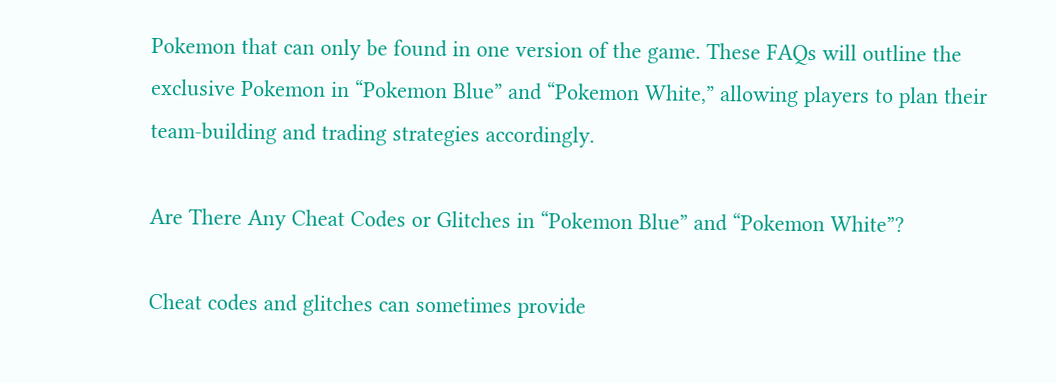Pokemon that can only be found in one version of the game. These FAQs will outline the exclusive Pokemon in “Pokemon Blue” and “Pokemon White,” allowing players to plan their team-building and trading strategies accordingly.

Are There Any Cheat Codes or Glitches in “Pokemon Blue” and “Pokemon White”?

Cheat codes and glitches can sometimes provide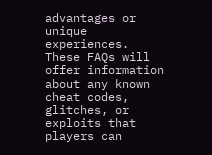advantages or unique experiences. These FAQs will offer information about any known cheat codes, glitches, or exploits that players can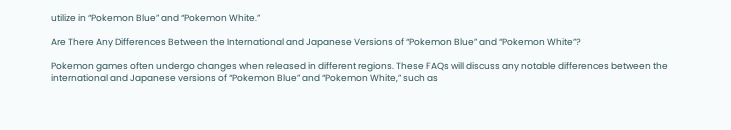utilize in “Pokemon Blue” and “Pokemon White.”

Are There Any Differences Between the International and Japanese Versions of “Pokemon Blue” and “Pokemon White”?

Pokemon games often undergo changes when released in different regions. These FAQs will discuss any notable differences between the international and Japanese versions of “Pokemon Blue” and “Pokemon White,” such as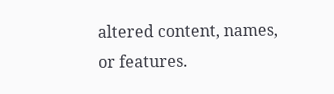altered content, names, or features.